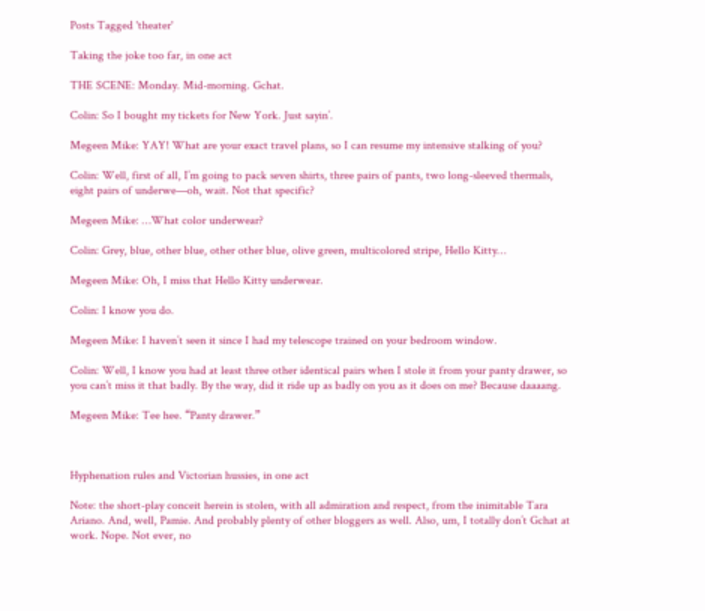Posts Tagged 'theater'

Taking the joke too far, in one act

THE SCENE: Monday. Mid-morning. Gchat.

Colin: So I bought my tickets for New York. Just sayin’.

Megeen Mike: YAY! What are your exact travel plans, so I can resume my intensive stalking of you?

Colin: Well, first of all, I’m going to pack seven shirts, three pairs of pants, two long-sleeved thermals, eight pairs of underwe—oh, wait. Not that specific?

Megeen Mike: …What color underwear?

Colin: Grey, blue, other blue, other other blue, olive green, multicolored stripe, Hello Kitty…

Megeen Mike: Oh, I miss that Hello Kitty underwear.

Colin: I know you do.

Megeen Mike: I haven’t seen it since I had my telescope trained on your bedroom window.

Colin: Well, I know you had at least three other identical pairs when I stole it from your panty drawer, so you can’t miss it that badly. By the way, did it ride up as badly on you as it does on me? Because daaaang.

Megeen Mike: Tee hee. “Panty drawer.”



Hyphenation rules and Victorian hussies, in one act

Note: the short-play conceit herein is stolen, with all admiration and respect, from the inimitable Tara Ariano. And, well, Pamie. And probably plenty of other bloggers as well. Also, um, I totally don’t Gchat at work. Nope. Not ever, no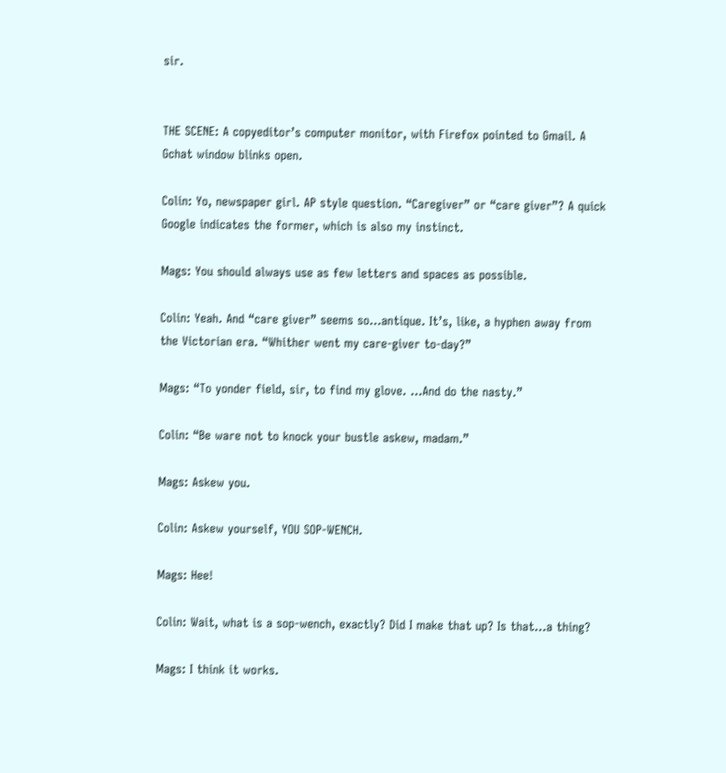sir.


THE SCENE: A copyeditor’s computer monitor, with Firefox pointed to Gmail. A Gchat window blinks open.

Colin: Yo, newspaper girl. AP style question. “Caregiver” or “care giver”? A quick Google indicates the former, which is also my instinct.

Mags: You should always use as few letters and spaces as possible.

Colin: Yeah. And “care giver” seems so…antique. It’s, like, a hyphen away from the Victorian era. “Whither went my care-giver to-day?”

Mags: “To yonder field, sir, to find my glove. …And do the nasty.”

Colin: “Be ware not to knock your bustle askew, madam.”

Mags: Askew you.

Colin: Askew yourself, YOU SOP-WENCH.

Mags: Hee!

Colin: Wait, what is a sop-wench, exactly? Did I make that up? Is that…a thing?

Mags: I think it works.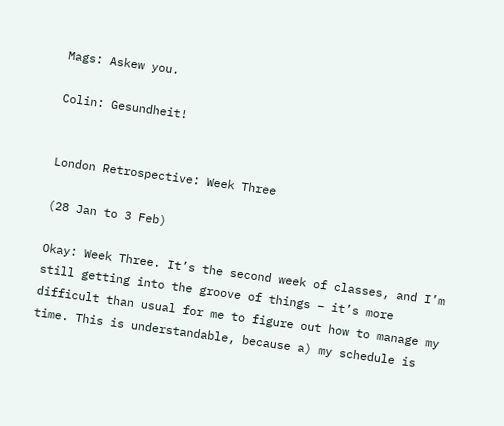Mags: Askew you.

Colin: Gesundheit!


London Retrospective: Week Three

(28 Jan to 3 Feb)

Okay: Week Three. It’s the second week of classes, and I’m still getting into the groove of things – it’s more difficult than usual for me to figure out how to manage my time. This is understandable, because a) my schedule is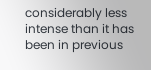considerably less intense than it has been in previous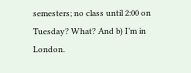semesters; no class until 2:00 on Tuesday? What? And b) I’m in London.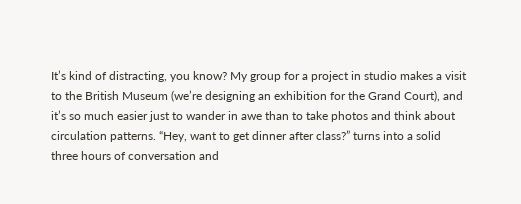It’s kind of distracting, you know? My group for a project in studio makes a visit to the British Museum (we’re designing an exhibition for the Grand Court), and it’s so much easier just to wander in awe than to take photos and think about circulation patterns. “Hey, want to get dinner after class?” turns into a solid three hours of conversation and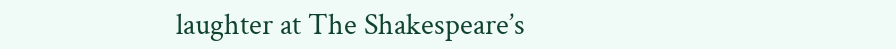laughter at The Shakespeare’s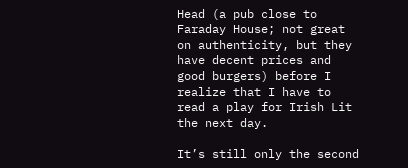Head (a pub close to Faraday House; not great on authenticity, but they have decent prices and good burgers) before I realize that I have to read a play for Irish Lit the next day.

It’s still only the second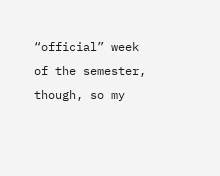“official” week of the semester, though, so my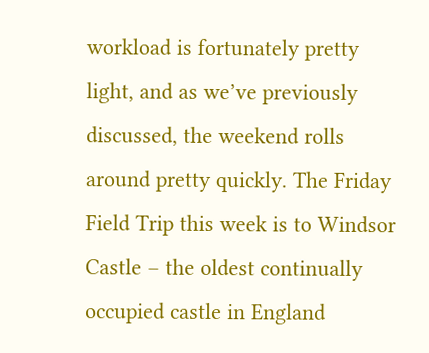workload is fortunately pretty light, and as we’ve previously discussed, the weekend rolls around pretty quickly. The Friday Field Trip this week is to Windsor Castle – the oldest continually occupied castle in England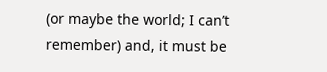(or maybe the world; I can’t remember) and, it must be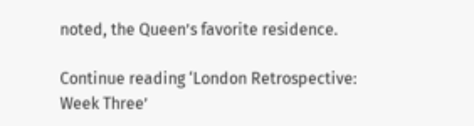noted, the Queen’s favorite residence.

Continue reading ‘London Retrospective: Week Three’